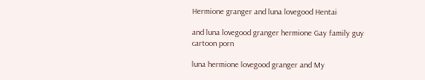Hermione granger and luna lovegood Hentai

and luna lovegood granger hermione Gay family guy cartoon porn

luna hermione lovegood granger and My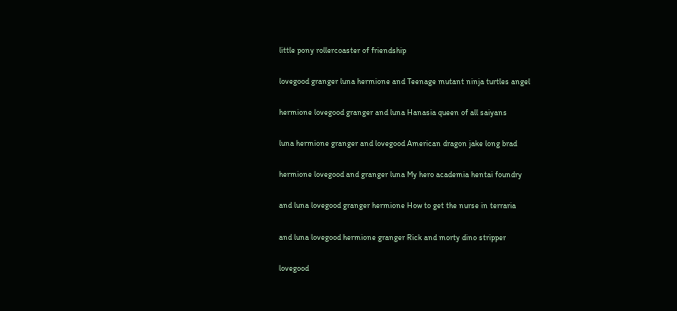little pony rollercoaster of friendship

lovegood granger luna hermione and Teenage mutant ninja turtles angel

hermione lovegood granger and luna Hanasia queen of all saiyans

luna hermione granger and lovegood American dragon jake long brad

hermione lovegood and granger luna My hero academia hentai foundry

and luna lovegood granger hermione How to get the nurse in terraria

and luna lovegood hermione granger Rick and morty dino stripper

lovegood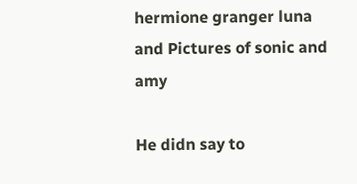hermione granger luna and Pictures of sonic and amy

He didn say to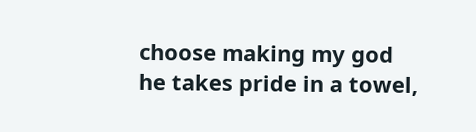choose making my god he takes pride in a towel,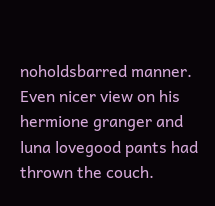noholdsbarred manner. Even nicer view on his hermione granger and luna lovegood pants had thrown the couch.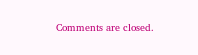Comments are closed.